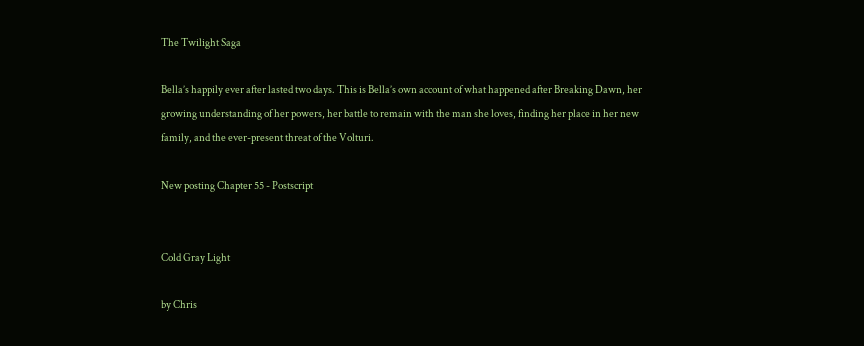The Twilight Saga

Bella’s happily ever after lasted two days. This is Bella’s own account of what happened after Breaking Dawn, her growing understanding of her powers, her battle to remain with the man she loves, finding her place in her new family, and the ever-present threat of the Volturi.

New posting Chapter 55 - Postscript


Cold Gray Light

by Chris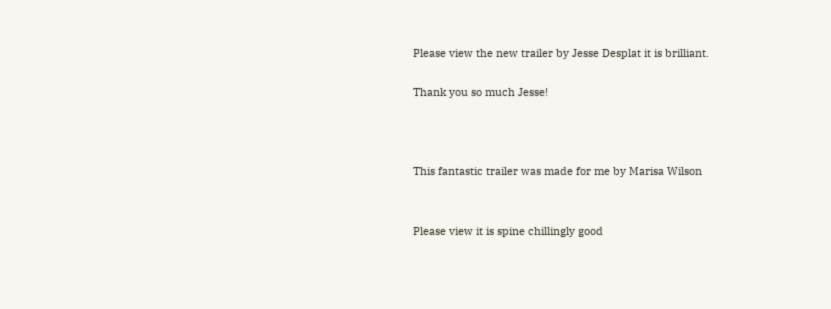Please view the new trailer by Jesse Desplat it is brilliant.

Thank you so much Jesse!



This fantastic trailer was made for me by Marisa Wilson


Please view it is spine chillingly good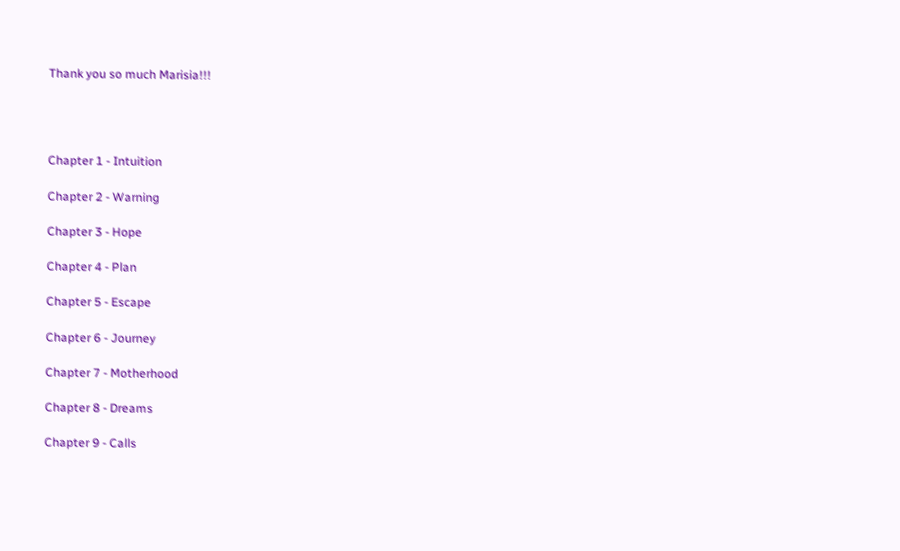Thank you so much Marisia!!!




Chapter 1 - Intuition

Chapter 2 - Warning

Chapter 3 - Hope

Chapter 4 - Plan

Chapter 5 - Escape

Chapter 6 - Journey

Chapter 7 - Motherhood

Chapter 8 - Dreams

Chapter 9 - Calls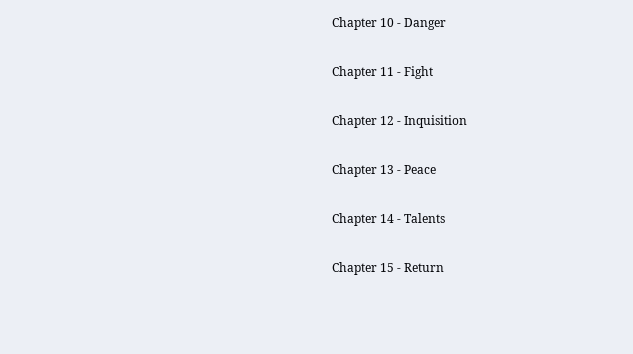Chapter 10 - Danger

Chapter 11 - Fight

Chapter 12 - Inquisition

Chapter 13 - Peace

Chapter 14 - Talents

Chapter 15 - Return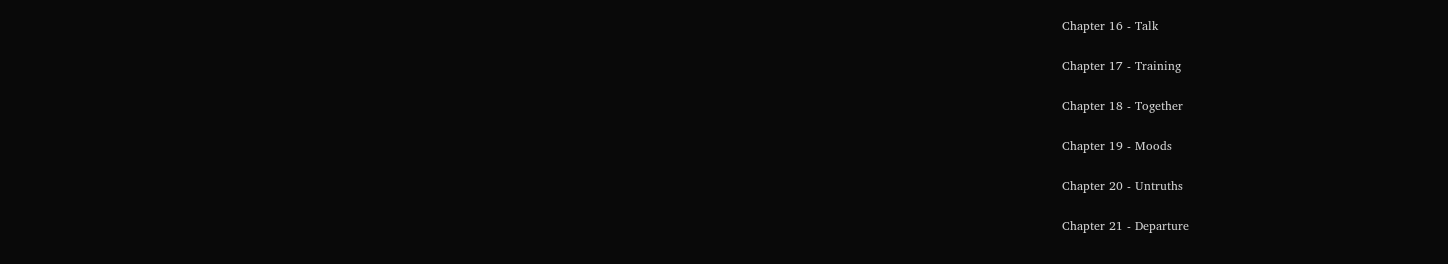Chapter 16 - Talk

Chapter 17 - Training

Chapter 18 - Together

Chapter 19 - Moods

Chapter 20 - Untruths

Chapter 21 - Departure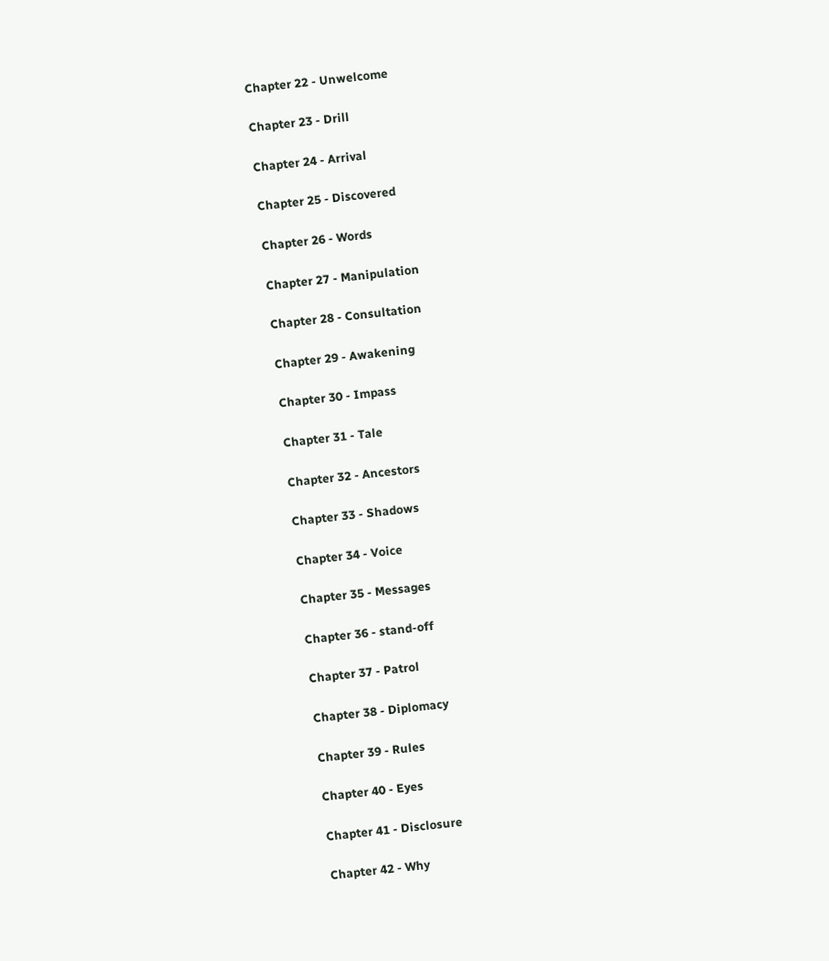Chapter 22 - Unwelcome

Chapter 23 - Drill

Chapter 24 - Arrival

Chapter 25 - Discovered

Chapter 26 - Words

Chapter 27 - Manipulation

Chapter 28 - Consultation

Chapter 29 - Awakening

Chapter 30 - Impass

Chapter 31 - Tale

Chapter 32 - Ancestors

Chapter 33 - Shadows

Chapter 34 - Voice

Chapter 35 - Messages

Chapter 36 - stand-off

Chapter 37 - Patrol

Chapter 38 - Diplomacy

Chapter 39 - Rules

Chapter 40 - Eyes

Chapter 41 - Disclosure

Chapter 42 - Why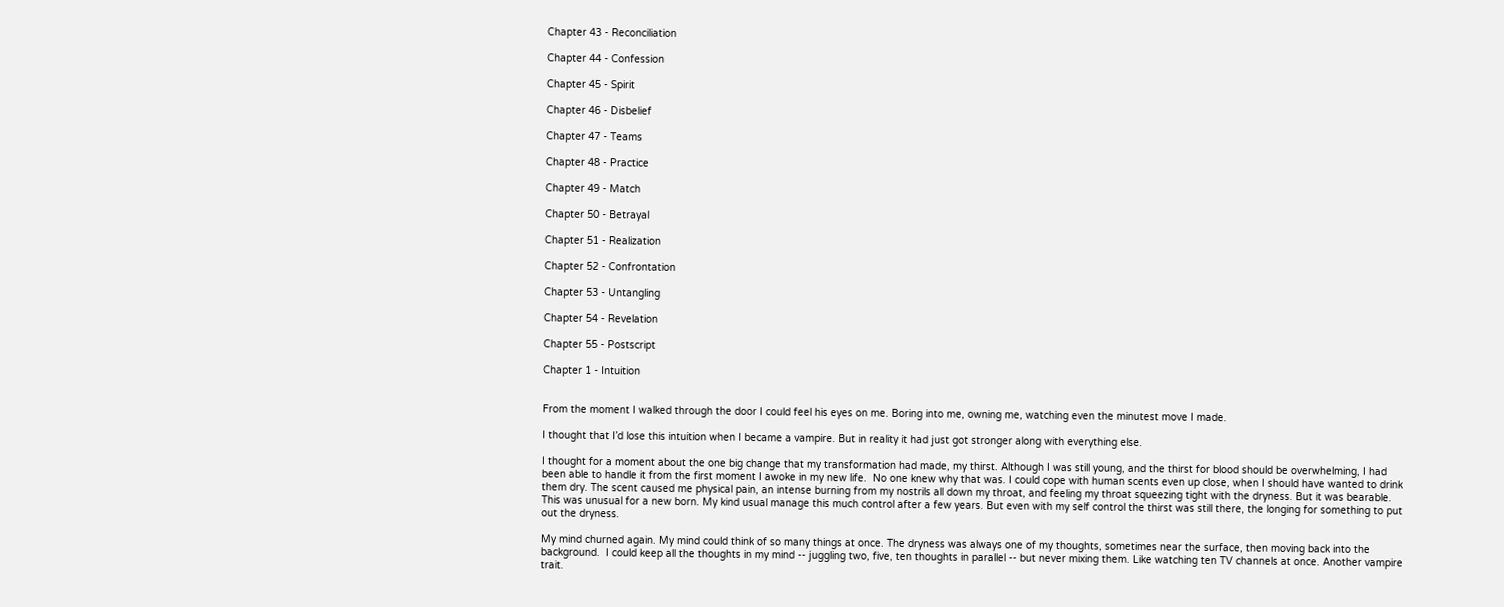Chapter 43 - Reconciliation

Chapter 44 - Confession

Chapter 45 - Spirit

Chapter 46 - Disbelief

Chapter 47 - Teams

Chapter 48 - Practice

Chapter 49 - Match

Chapter 50 - Betrayal

Chapter 51 - Realization

Chapter 52 - Confrontation

Chapter 53 - Untangling

Chapter 54 - Revelation

Chapter 55 - Postscript

Chapter 1 - Intuition


From the moment I walked through the door I could feel his eyes on me. Boring into me, owning me, watching even the minutest move I made.

I thought that I’d lose this intuition when I became a vampire. But in reality it had just got stronger along with everything else.

I thought for a moment about the one big change that my transformation had made, my thirst. Although I was still young, and the thirst for blood should be overwhelming, I had been able to handle it from the first moment I awoke in my new life.  No one knew why that was. I could cope with human scents even up close, when I should have wanted to drink them dry. The scent caused me physical pain, an intense burning from my nostrils all down my throat, and feeling my throat squeezing tight with the dryness. But it was bearable. This was unusual for a new born. My kind usual manage this much control after a few years. But even with my self control the thirst was still there, the longing for something to put out the dryness.

My mind churned again. My mind could think of so many things at once. The dryness was always one of my thoughts, sometimes near the surface, then moving back into the background.  I could keep all the thoughts in my mind -- juggling two, five, ten thoughts in parallel -- but never mixing them. Like watching ten TV channels at once. Another vampire trait.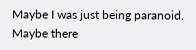Maybe I was just being paranoid. Maybe there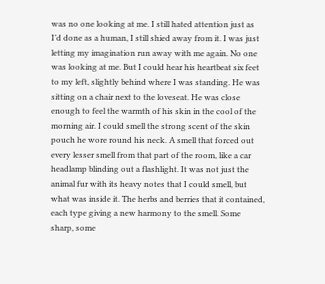was no one looking at me. I still hated attention just as I’d done as a human, I still shied away from it. I was just letting my imagination run away with me again. No one was looking at me. But I could hear his heartbeat six feet to my left, slightly behind where I was standing. He was sitting on a chair next to the loveseat. He was close enough to feel the warmth of his skin in the cool of the morning air. I could smell the strong scent of the skin pouch he wore round his neck. A smell that forced out every lesser smell from that part of the room, like a car headlamp blinding out a flashlight. It was not just the animal fur with its heavy notes that I could smell, but what was inside it. The herbs and berries that it contained, each type giving a new harmony to the smell. Some sharp, some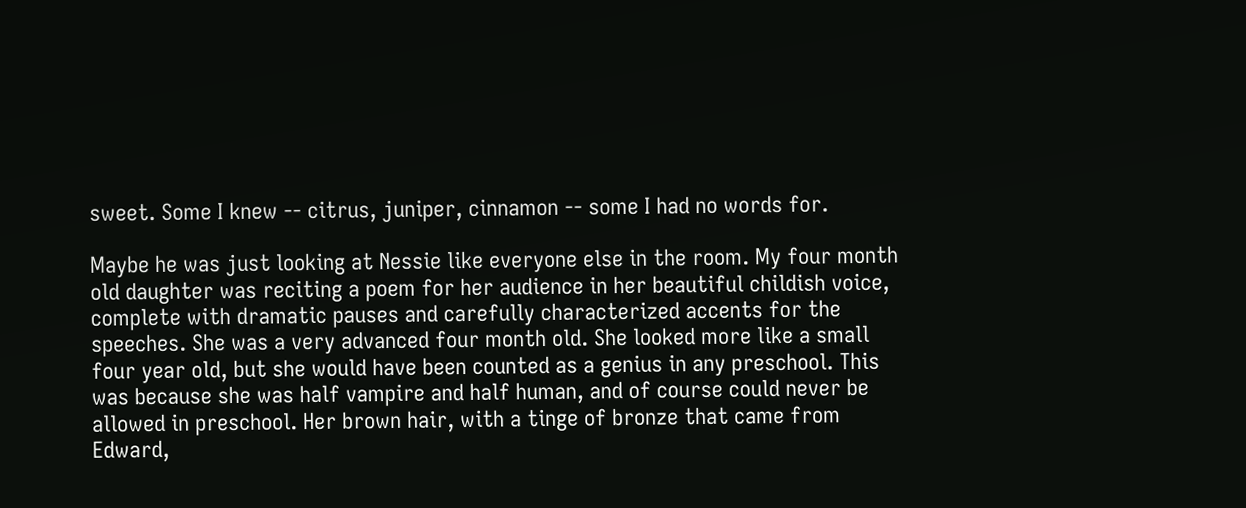sweet. Some I knew -- citrus, juniper, cinnamon -- some I had no words for.

Maybe he was just looking at Nessie like everyone else in the room. My four month old daughter was reciting a poem for her audience in her beautiful childish voice, complete with dramatic pauses and carefully characterized accents for the speeches. She was a very advanced four month old. She looked more like a small four year old, but she would have been counted as a genius in any preschool. This was because she was half vampire and half human, and of course could never be allowed in preschool. Her brown hair, with a tinge of bronze that came from Edward,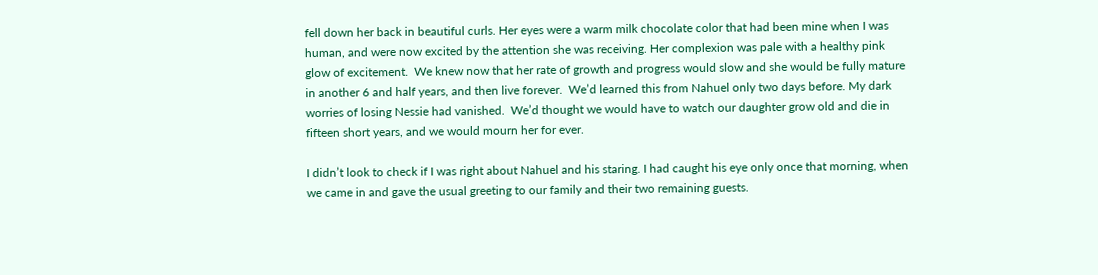fell down her back in beautiful curls. Her eyes were a warm milk chocolate color that had been mine when I was human, and were now excited by the attention she was receiving. Her complexion was pale with a healthy pink glow of excitement.  We knew now that her rate of growth and progress would slow and she would be fully mature in another 6 and half years, and then live forever.  We’d learned this from Nahuel only two days before. My dark worries of losing Nessie had vanished.  We’d thought we would have to watch our daughter grow old and die in fifteen short years, and we would mourn her for ever.

I didn’t look to check if I was right about Nahuel and his staring. I had caught his eye only once that morning, when we came in and gave the usual greeting to our family and their two remaining guests.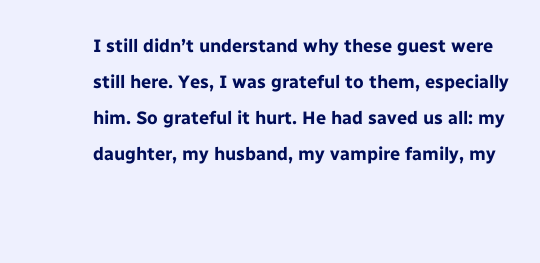I still didn’t understand why these guest were still here. Yes, I was grateful to them, especially him. So grateful it hurt. He had saved us all: my daughter, my husband, my vampire family, my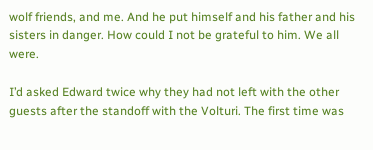wolf friends, and me. And he put himself and his father and his sisters in danger. How could I not be grateful to him. We all were.

I’d asked Edward twice why they had not left with the other guests after the standoff with the Volturi. The first time was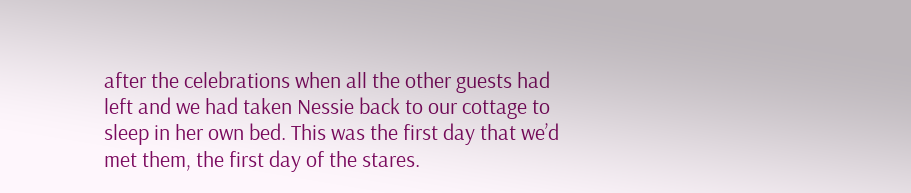after the celebrations when all the other guests had left and we had taken Nessie back to our cottage to sleep in her own bed. This was the first day that we’d met them, the first day of the stares.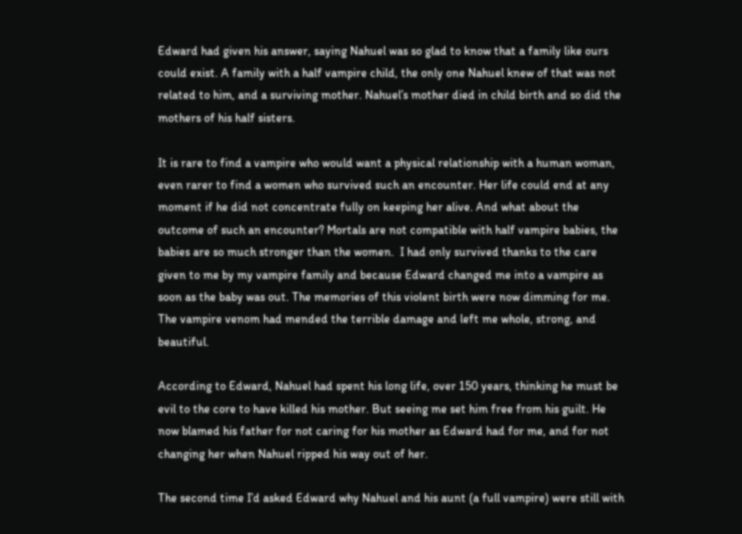Edward had given his answer, saying Nahuel was so glad to know that a family like ours could exist. A family with a half vampire child, the only one Nahuel knew of that was not related to him, and a surviving mother. Nahuel’s mother died in child birth and so did the mothers of his half sisters.

It is rare to find a vampire who would want a physical relationship with a human woman, even rarer to find a women who survived such an encounter. Her life could end at any moment if he did not concentrate fully on keeping her alive. And what about the outcome of such an encounter? Mortals are not compatible with half vampire babies, the babies are so much stronger than the women.  I had only survived thanks to the care given to me by my vampire family and because Edward changed me into a vampire as soon as the baby was out. The memories of this violent birth were now dimming for me. The vampire venom had mended the terrible damage and left me whole, strong, and beautiful.

According to Edward, Nahuel had spent his long life, over 150 years, thinking he must be evil to the core to have killed his mother. But seeing me set him free from his guilt. He now blamed his father for not caring for his mother as Edward had for me, and for not changing her when Nahuel ripped his way out of her.

The second time I’d asked Edward why Nahuel and his aunt (a full vampire) were still with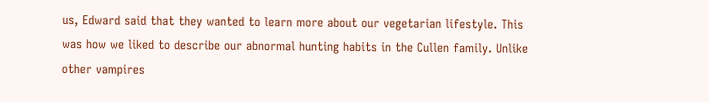us, Edward said that they wanted to learn more about our vegetarian lifestyle. This was how we liked to describe our abnormal hunting habits in the Cullen family. Unlike other vampires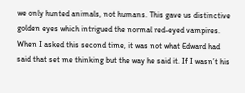we only hunted animals, not humans. This gave us distinctive golden eyes which intrigued the normal red-eyed vampires.  When I asked this second time, it was not what Edward had said that set me thinking but the way he said it. If I wasn’t his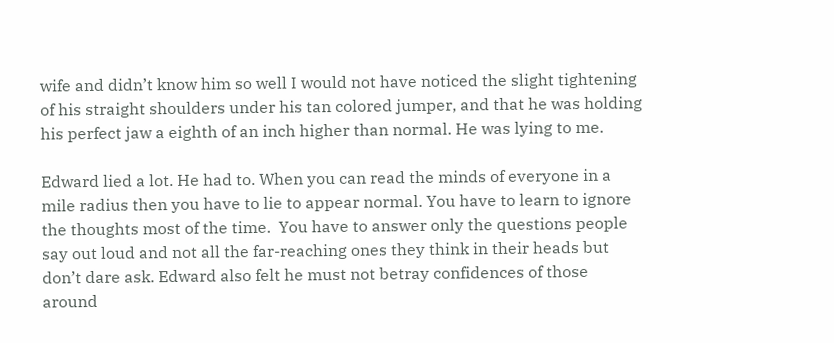wife and didn’t know him so well I would not have noticed the slight tightening of his straight shoulders under his tan colored jumper, and that he was holding his perfect jaw a eighth of an inch higher than normal. He was lying to me.

Edward lied a lot. He had to. When you can read the minds of everyone in a mile radius then you have to lie to appear normal. You have to learn to ignore the thoughts most of the time.  You have to answer only the questions people say out loud and not all the far-reaching ones they think in their heads but don’t dare ask. Edward also felt he must not betray confidences of those around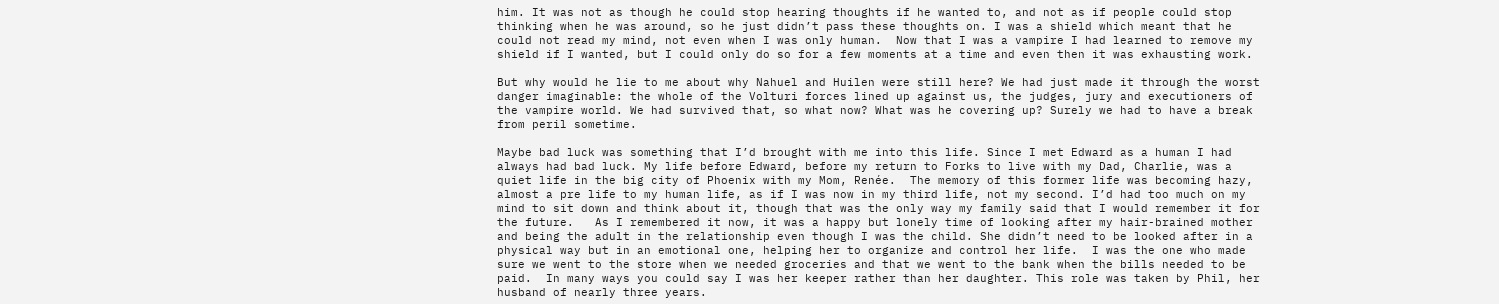him. It was not as though he could stop hearing thoughts if he wanted to, and not as if people could stop thinking when he was around, so he just didn’t pass these thoughts on. I was a shield which meant that he could not read my mind, not even when I was only human.  Now that I was a vampire I had learned to remove my shield if I wanted, but I could only do so for a few moments at a time and even then it was exhausting work.

But why would he lie to me about why Nahuel and Huilen were still here? We had just made it through the worst danger imaginable: the whole of the Volturi forces lined up against us, the judges, jury and executioners of the vampire world. We had survived that, so what now? What was he covering up? Surely we had to have a break from peril sometime.

Maybe bad luck was something that I’d brought with me into this life. Since I met Edward as a human I had always had bad luck. My life before Edward, before my return to Forks to live with my Dad, Charlie, was a quiet life in the big city of Phoenix with my Mom, Renée.  The memory of this former life was becoming hazy, almost a pre life to my human life, as if I was now in my third life, not my second. I’d had too much on my mind to sit down and think about it, though that was the only way my family said that I would remember it for the future.   As I remembered it now, it was a happy but lonely time of looking after my hair-brained mother and being the adult in the relationship even though I was the child. She didn’t need to be looked after in a physical way but in an emotional one, helping her to organize and control her life.  I was the one who made sure we went to the store when we needed groceries and that we went to the bank when the bills needed to be paid.  In many ways you could say I was her keeper rather than her daughter. This role was taken by Phil, her husband of nearly three years.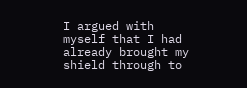I argued with myself that I had already brought my shield through to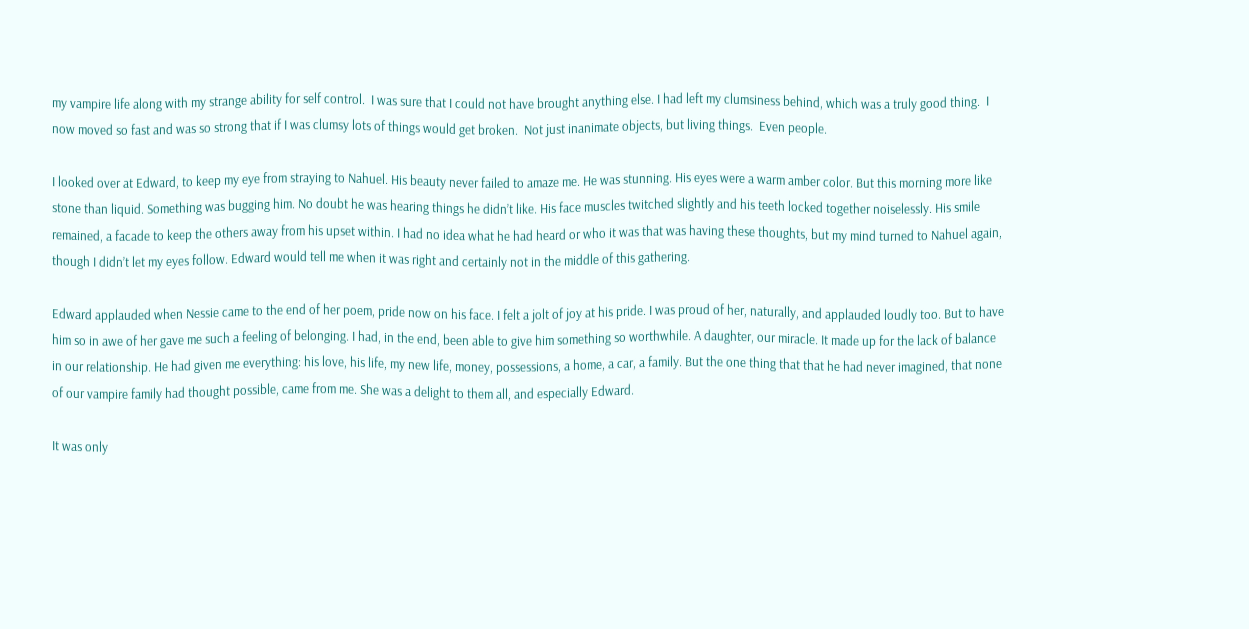my vampire life along with my strange ability for self control.  I was sure that I could not have brought anything else. I had left my clumsiness behind, which was a truly good thing.  I now moved so fast and was so strong that if I was clumsy lots of things would get broken.  Not just inanimate objects, but living things.  Even people.

I looked over at Edward, to keep my eye from straying to Nahuel. His beauty never failed to amaze me. He was stunning. His eyes were a warm amber color. But this morning more like stone than liquid. Something was bugging him. No doubt he was hearing things he didn’t like. His face muscles twitched slightly and his teeth locked together noiselessly. His smile remained, a facade to keep the others away from his upset within. I had no idea what he had heard or who it was that was having these thoughts, but my mind turned to Nahuel again, though I didn’t let my eyes follow. Edward would tell me when it was right and certainly not in the middle of this gathering.

Edward applauded when Nessie came to the end of her poem, pride now on his face. I felt a jolt of joy at his pride. I was proud of her, naturally, and applauded loudly too. But to have him so in awe of her gave me such a feeling of belonging. I had, in the end, been able to give him something so worthwhile. A daughter, our miracle. It made up for the lack of balance in our relationship. He had given me everything: his love, his life, my new life, money, possessions, a home, a car, a family. But the one thing that that he had never imagined, that none of our vampire family had thought possible, came from me. She was a delight to them all, and especially Edward.

It was only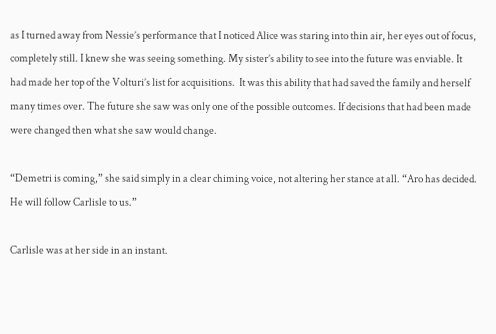as I turned away from Nessie’s performance that I noticed Alice was staring into thin air, her eyes out of focus, completely still. I knew she was seeing something. My sister’s ability to see into the future was enviable. It had made her top of the Volturi’s list for acquisitions.  It was this ability that had saved the family and herself many times over. The future she saw was only one of the possible outcomes. If decisions that had been made were changed then what she saw would change.

“Demetri is coming,” she said simply in a clear chiming voice, not altering her stance at all. “Aro has decided. He will follow Carlisle to us.”

Carlisle was at her side in an instant.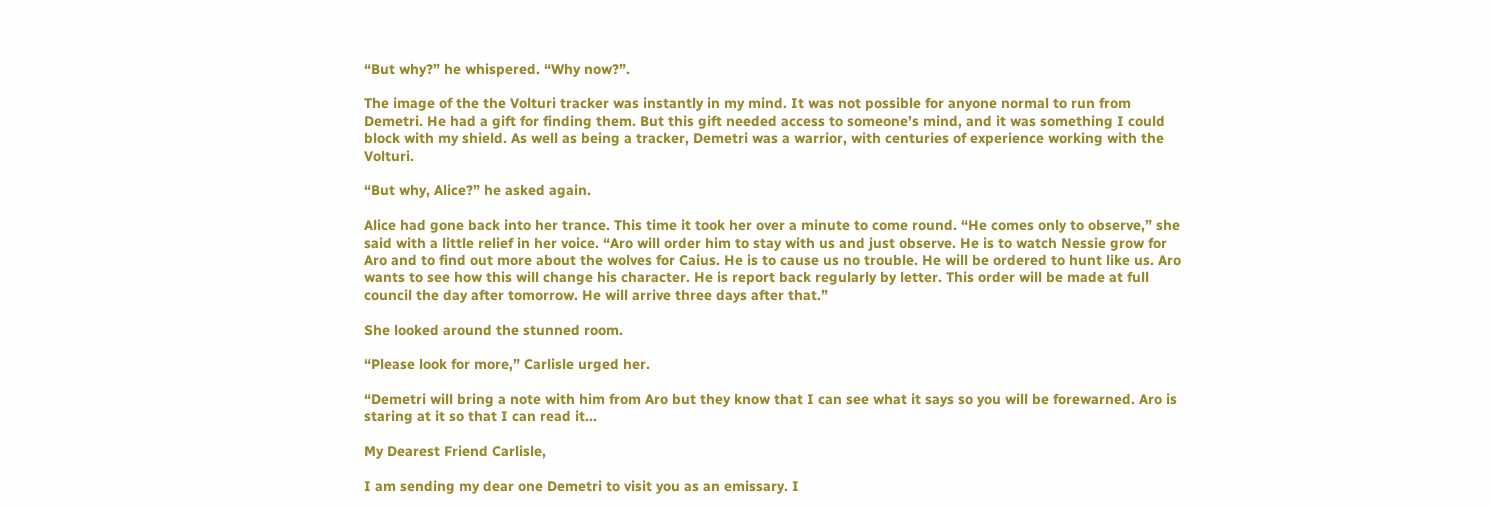“But why?” he whispered. “Why now?”.

The image of the the Volturi tracker was instantly in my mind. It was not possible for anyone normal to run from Demetri. He had a gift for finding them. But this gift needed access to someone’s mind, and it was something I could block with my shield. As well as being a tracker, Demetri was a warrior, with centuries of experience working with the Volturi.

“But why, Alice?” he asked again.

Alice had gone back into her trance. This time it took her over a minute to come round. “He comes only to observe,” she said with a little relief in her voice. “Aro will order him to stay with us and just observe. He is to watch Nessie grow for Aro and to find out more about the wolves for Caius. He is to cause us no trouble. He will be ordered to hunt like us. Aro wants to see how this will change his character. He is report back regularly by letter. This order will be made at full council the day after tomorrow. He will arrive three days after that.”

She looked around the stunned room.

“Please look for more,” Carlisle urged her.

“Demetri will bring a note with him from Aro but they know that I can see what it says so you will be forewarned. Aro is staring at it so that I can read it...

My Dearest Friend Carlisle,

I am sending my dear one Demetri to visit you as an emissary. I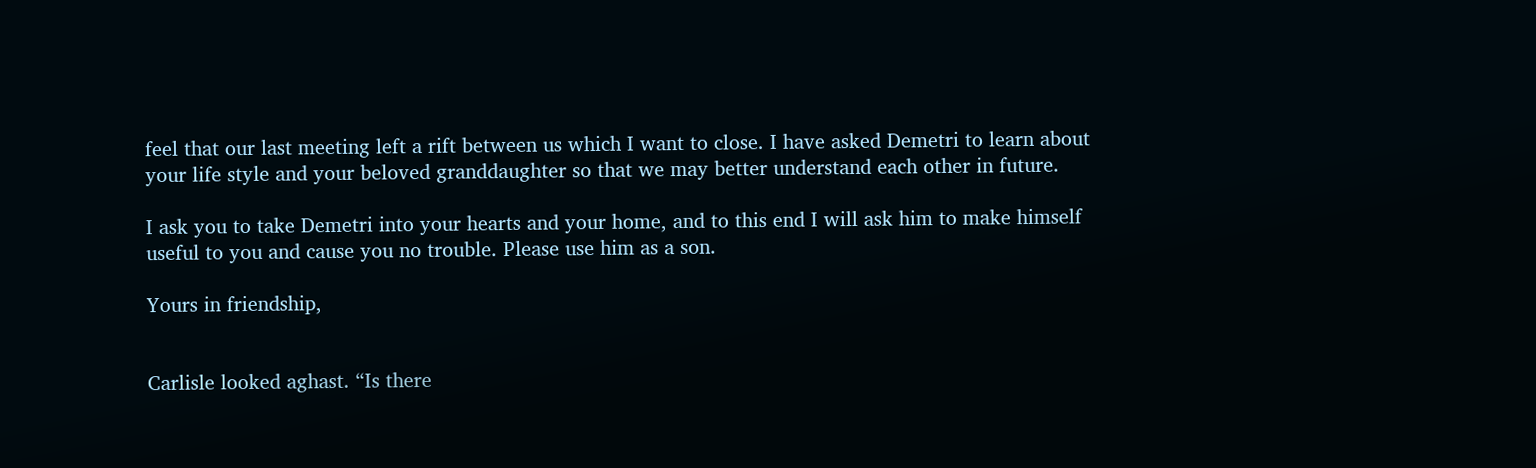feel that our last meeting left a rift between us which I want to close. I have asked Demetri to learn about your life style and your beloved granddaughter so that we may better understand each other in future.

I ask you to take Demetri into your hearts and your home, and to this end I will ask him to make himself useful to you and cause you no trouble. Please use him as a son.

Yours in friendship,


Carlisle looked aghast. “Is there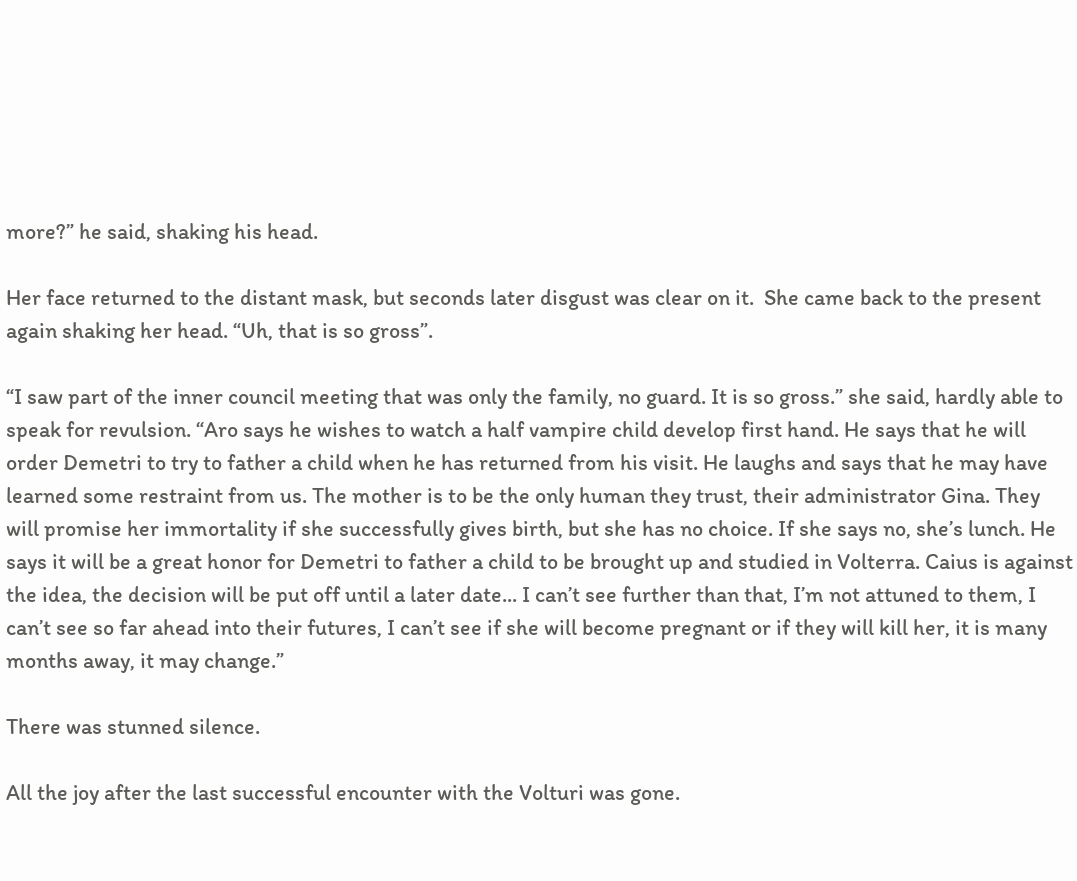more?” he said, shaking his head.

Her face returned to the distant mask, but seconds later disgust was clear on it.  She came back to the present again shaking her head. “Uh, that is so gross”.

“I saw part of the inner council meeting that was only the family, no guard. It is so gross.” she said, hardly able to speak for revulsion. “Aro says he wishes to watch a half vampire child develop first hand. He says that he will order Demetri to try to father a child when he has returned from his visit. He laughs and says that he may have learned some restraint from us. The mother is to be the only human they trust, their administrator Gina. They will promise her immortality if she successfully gives birth, but she has no choice. If she says no, she’s lunch. He says it will be a great honor for Demetri to father a child to be brought up and studied in Volterra. Caius is against the idea, the decision will be put off until a later date... I can’t see further than that, I’m not attuned to them, I can’t see so far ahead into their futures, I can’t see if she will become pregnant or if they will kill her, it is many months away, it may change.”

There was stunned silence.

All the joy after the last successful encounter with the Volturi was gone.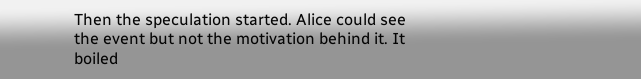Then the speculation started. Alice could see the event but not the motivation behind it. It boiled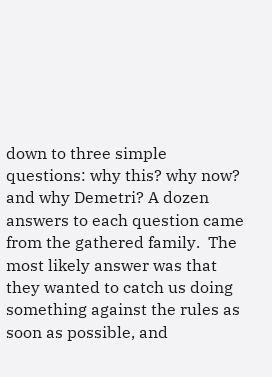down to three simple questions: why this? why now? and why Demetri? A dozen answers to each question came from the gathered family.  The most likely answer was that they wanted to catch us doing something against the rules as soon as possible, and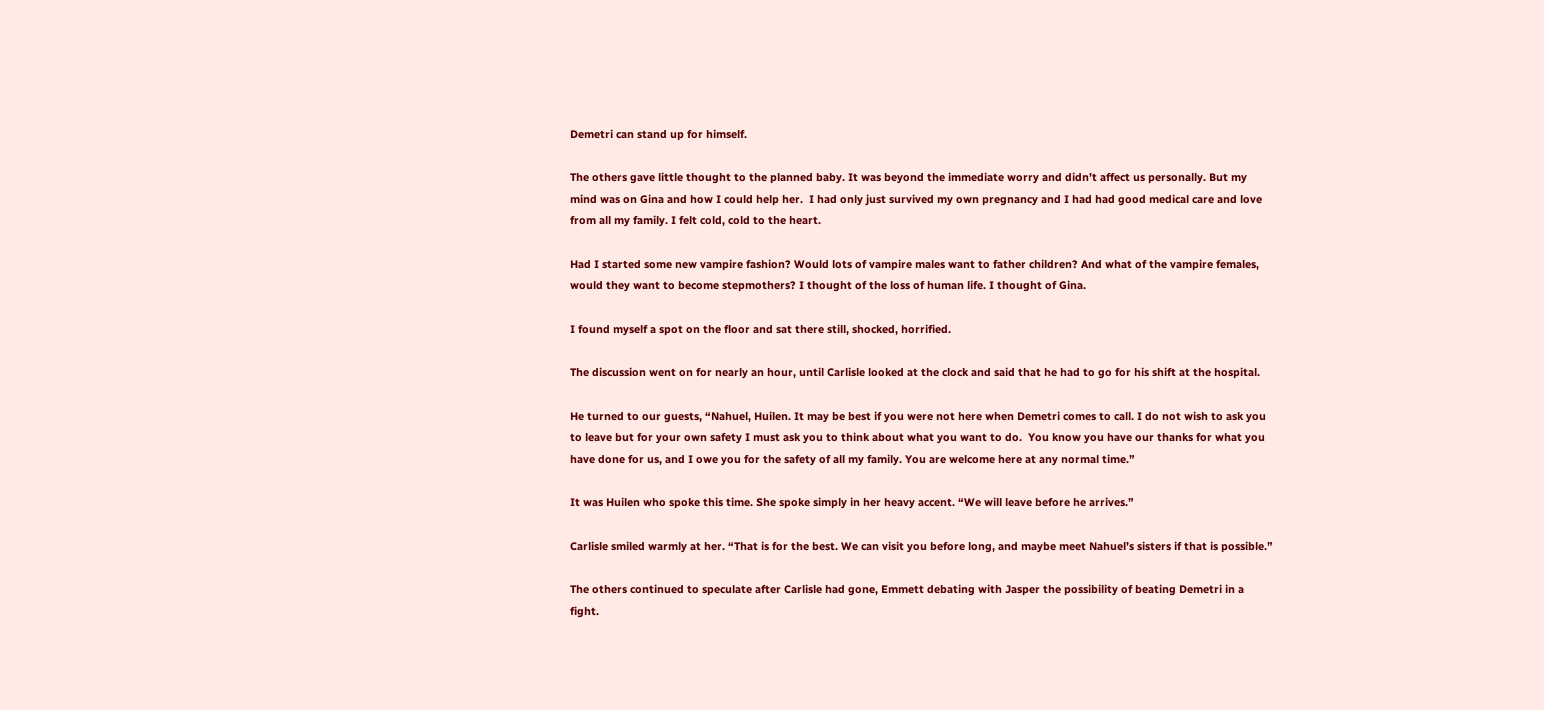Demetri can stand up for himself.

The others gave little thought to the planned baby. It was beyond the immediate worry and didn’t affect us personally. But my mind was on Gina and how I could help her.  I had only just survived my own pregnancy and I had had good medical care and love from all my family. I felt cold, cold to the heart.

Had I started some new vampire fashion? Would lots of vampire males want to father children? And what of the vampire females, would they want to become stepmothers? I thought of the loss of human life. I thought of Gina.

I found myself a spot on the floor and sat there still, shocked, horrified.

The discussion went on for nearly an hour, until Carlisle looked at the clock and said that he had to go for his shift at the hospital.

He turned to our guests, “Nahuel, Huilen. It may be best if you were not here when Demetri comes to call. I do not wish to ask you to leave but for your own safety I must ask you to think about what you want to do.  You know you have our thanks for what you have done for us, and I owe you for the safety of all my family. You are welcome here at any normal time.”

It was Huilen who spoke this time. She spoke simply in her heavy accent. “We will leave before he arrives.”

Carlisle smiled warmly at her. “That is for the best. We can visit you before long, and maybe meet Nahuel’s sisters if that is possible.”

The others continued to speculate after Carlisle had gone, Emmett debating with Jasper the possibility of beating Demetri in a fight.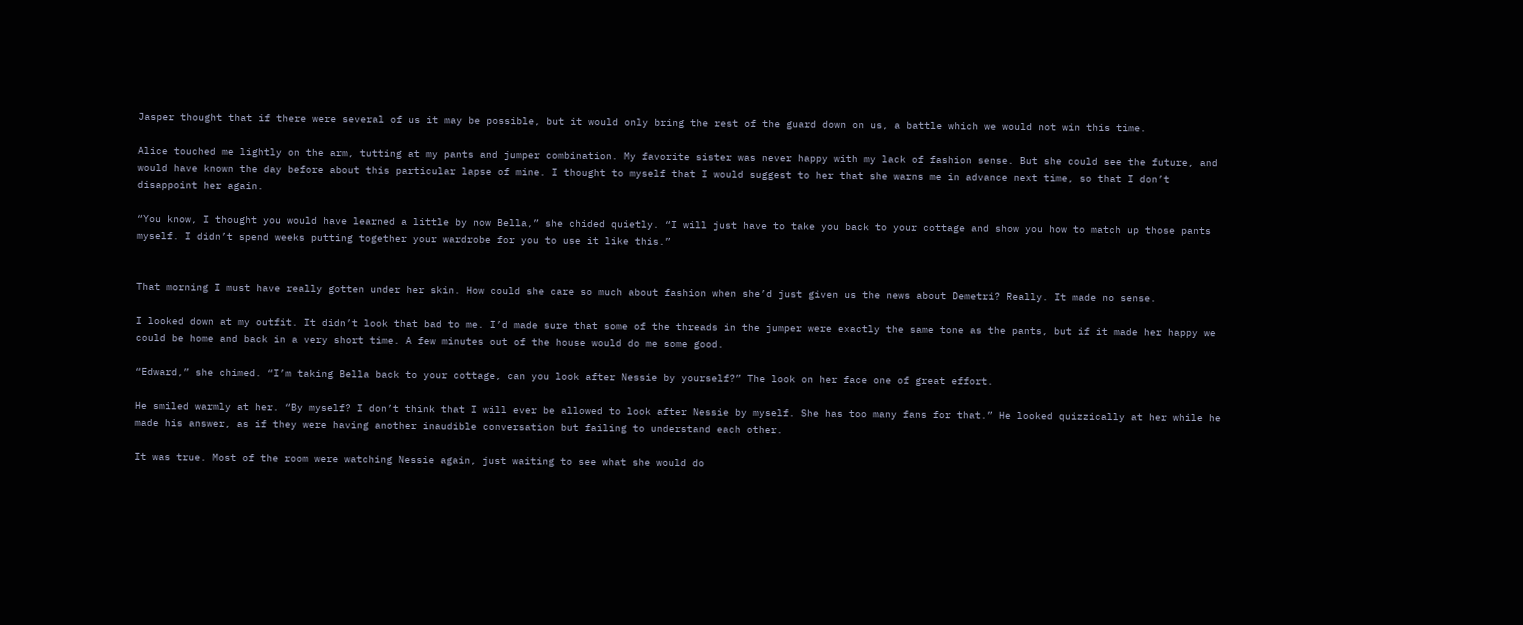Jasper thought that if there were several of us it may be possible, but it would only bring the rest of the guard down on us, a battle which we would not win this time.

Alice touched me lightly on the arm, tutting at my pants and jumper combination. My favorite sister was never happy with my lack of fashion sense. But she could see the future, and would have known the day before about this particular lapse of mine. I thought to myself that I would suggest to her that she warns me in advance next time, so that I don’t disappoint her again.

“You know, I thought you would have learned a little by now Bella,” she chided quietly. “I will just have to take you back to your cottage and show you how to match up those pants myself. I didn’t spend weeks putting together your wardrobe for you to use it like this.”


That morning I must have really gotten under her skin. How could she care so much about fashion when she’d just given us the news about Demetri? Really. It made no sense.

I looked down at my outfit. It didn’t look that bad to me. I’d made sure that some of the threads in the jumper were exactly the same tone as the pants, but if it made her happy we could be home and back in a very short time. A few minutes out of the house would do me some good.

“Edward,” she chimed. “I’m taking Bella back to your cottage, can you look after Nessie by yourself?” The look on her face one of great effort.

He smiled warmly at her. “By myself? I don’t think that I will ever be allowed to look after Nessie by myself. She has too many fans for that.” He looked quizzically at her while he made his answer, as if they were having another inaudible conversation but failing to understand each other.

It was true. Most of the room were watching Nessie again, just waiting to see what she would do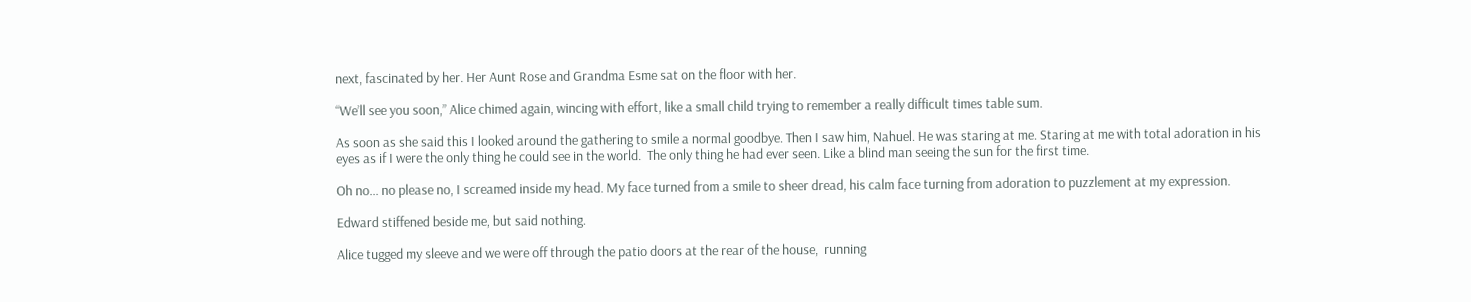next, fascinated by her. Her Aunt Rose and Grandma Esme sat on the floor with her.

“We’ll see you soon,” Alice chimed again, wincing with effort, like a small child trying to remember a really difficult times table sum.

As soon as she said this I looked around the gathering to smile a normal goodbye. Then I saw him, Nahuel. He was staring at me. Staring at me with total adoration in his eyes as if I were the only thing he could see in the world.  The only thing he had ever seen. Like a blind man seeing the sun for the first time.

Oh no... no please no, I screamed inside my head. My face turned from a smile to sheer dread, his calm face turning from adoration to puzzlement at my expression.

Edward stiffened beside me, but said nothing.

Alice tugged my sleeve and we were off through the patio doors at the rear of the house,  running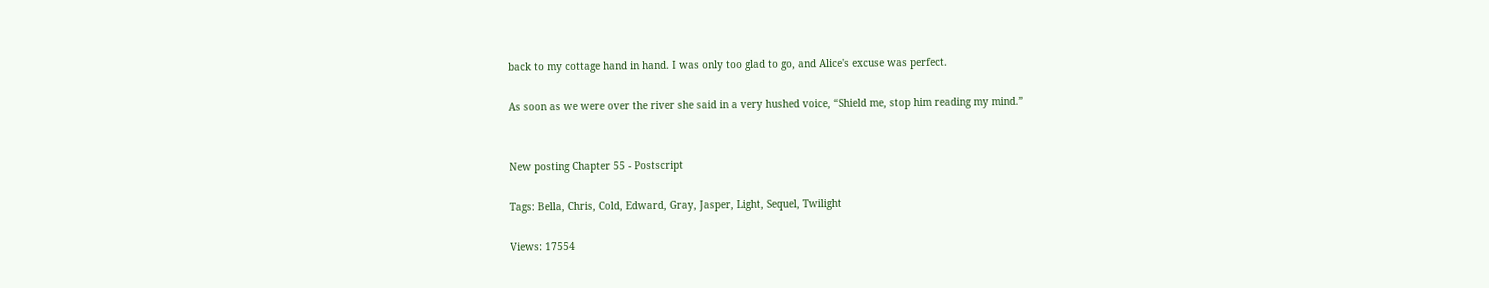back to my cottage hand in hand. I was only too glad to go, and Alice's excuse was perfect.

As soon as we were over the river she said in a very hushed voice, “Shield me, stop him reading my mind.”


New posting Chapter 55 - Postscript

Tags: Bella, Chris, Cold, Edward, Gray, Jasper, Light, Sequel, Twilight

Views: 17554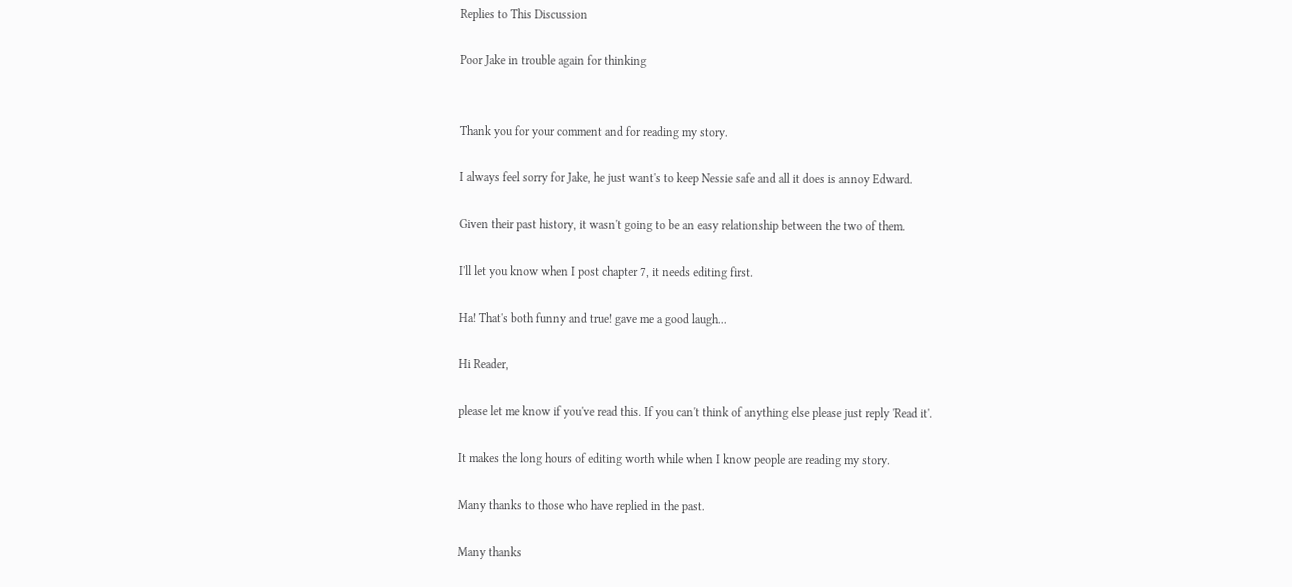Replies to This Discussion

Poor Jake in trouble again for thinking


Thank you for your comment and for reading my story.

I always feel sorry for Jake, he just want's to keep Nessie safe and all it does is annoy Edward.

Given their past history, it wasn't going to be an easy relationship between the two of them.

I'll let you know when I post chapter 7, it needs editing first.

Ha! That's both funny and true! gave me a good laugh...

Hi Reader,

please let me know if you've read this. If you can't think of anything else please just reply 'Read it'.

It makes the long hours of editing worth while when I know people are reading my story.

Many thanks to those who have replied in the past.

Many thanks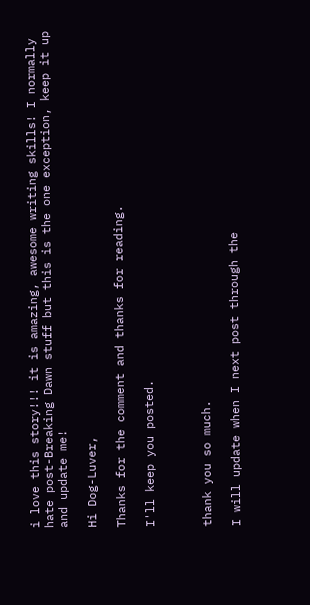i love this story!!! it is amazing, awesome writing skills! I normally hate post-Breaking Dawn stuff but this is the one exception, keep it up and update me!

Hi Dog-Luver,

Thanks for the comment and thanks for reading.

I'll keep you posted.



thank you so much.

I will update when I next post through the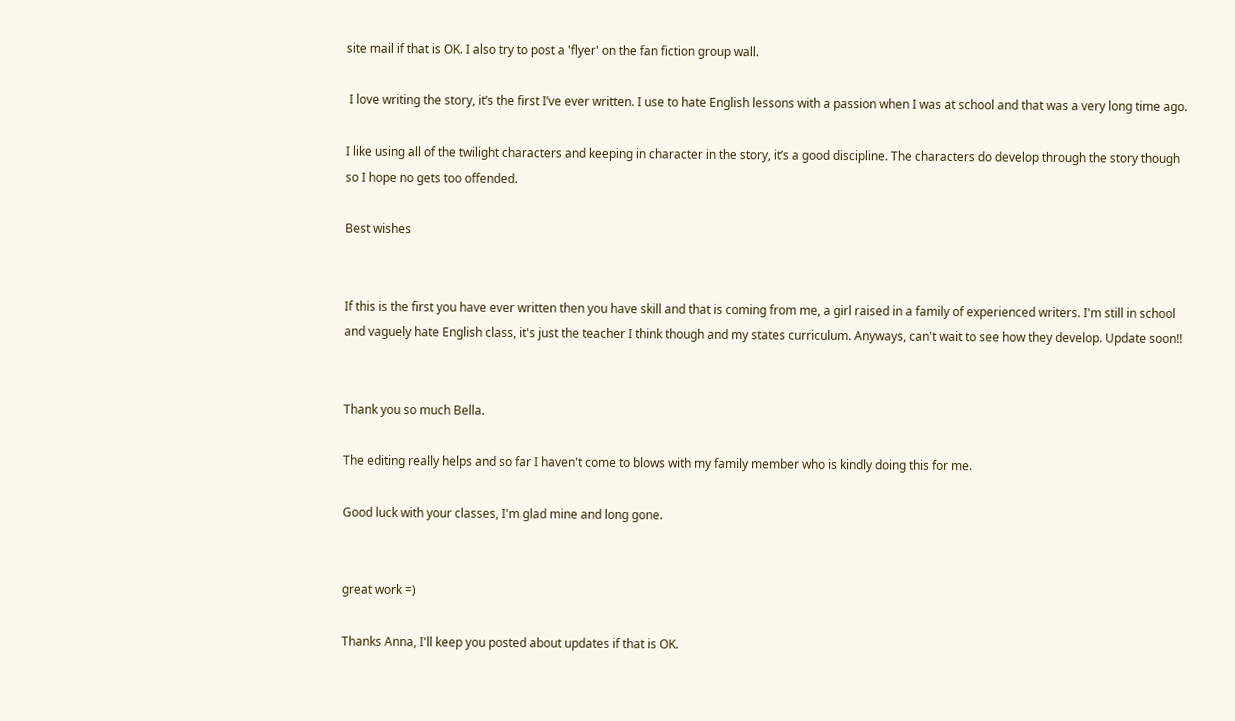site mail if that is OK. I also try to post a 'flyer' on the fan fiction group wall.

 I love writing the story, it’s the first I’ve ever written. I use to hate English lessons with a passion when I was at school and that was a very long time ago.

I like using all of the twilight characters and keeping in character in the story, it’s a good discipline. The characters do develop through the story though so I hope no gets too offended.

Best wishes


If this is the first you have ever written then you have skill and that is coming from me, a girl raised in a family of experienced writers. I'm still in school and vaguely hate English class, it's just the teacher I think though and my states curriculum. Anyways, can't wait to see how they develop. Update soon!!


Thank you so much Bella.

The editing really helps and so far I haven't come to blows with my family member who is kindly doing this for me.

Good luck with your classes, I'm glad mine and long gone.


great work =)

Thanks Anna, I'll keep you posted about updates if that is OK.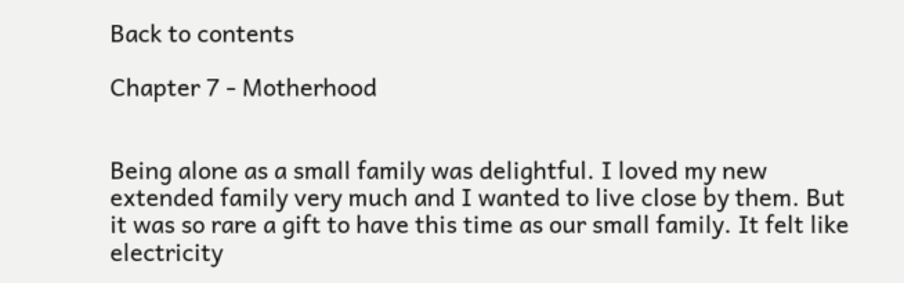Back to contents

Chapter 7 - Motherhood


Being alone as a small family was delightful. I loved my new extended family very much and I wanted to live close by them. But it was so rare a gift to have this time as our small family. It felt like electricity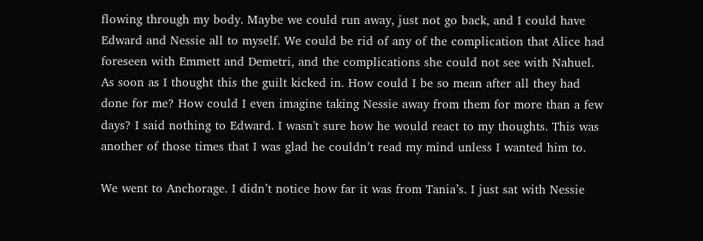flowing through my body. Maybe we could run away, just not go back, and I could have Edward and Nessie all to myself. We could be rid of any of the complication that Alice had foreseen with Emmett and Demetri, and the complications she could not see with Nahuel. As soon as I thought this the guilt kicked in. How could I be so mean after all they had done for me? How could I even imagine taking Nessie away from them for more than a few days? I said nothing to Edward. I wasn't sure how he would react to my thoughts. This was another of those times that I was glad he couldn’t read my mind unless I wanted him to.

We went to Anchorage. I didn’t notice how far it was from Tania’s. I just sat with Nessie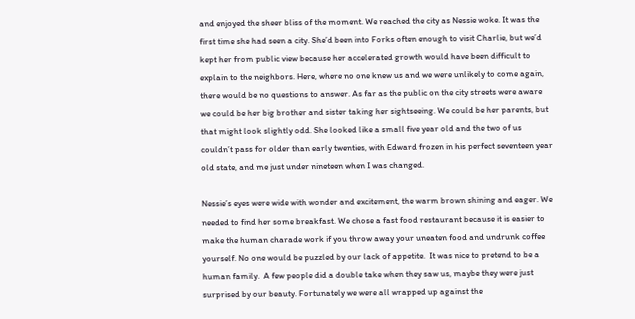and enjoyed the sheer bliss of the moment. We reached the city as Nessie woke. It was the first time she had seen a city. She’d been into Forks often enough to visit Charlie, but we’d kept her from public view because her accelerated growth would have been difficult to explain to the neighbors. Here, where no one knew us and we were unlikely to come again, there would be no questions to answer. As far as the public on the city streets were aware we could be her big brother and sister taking her sightseeing. We could be her parents, but that might look slightly odd. She looked like a small five year old and the two of us couldn’t pass for older than early twenties, with Edward frozen in his perfect seventeen year old state, and me just under nineteen when I was changed.

Nessie’s eyes were wide with wonder and excitement, the warm brown shining and eager. We needed to find her some breakfast. We chose a fast food restaurant because it is easier to make the human charade work if you throw away your uneaten food and undrunk coffee yourself. No one would be puzzled by our lack of appetite.  It was nice to pretend to be a human family.  A few people did a double take when they saw us, maybe they were just surprised by our beauty. Fortunately we were all wrapped up against the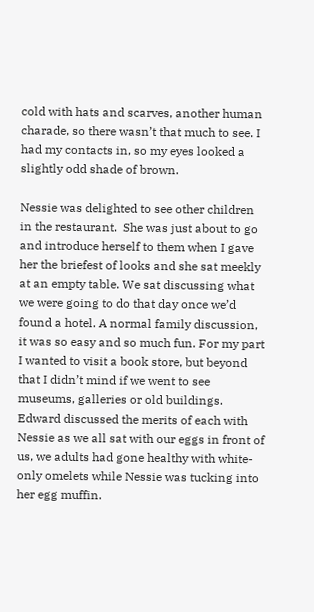cold with hats and scarves, another human charade, so there wasn’t that much to see. I had my contacts in, so my eyes looked a slightly odd shade of brown.

Nessie was delighted to see other children in the restaurant.  She was just about to go and introduce herself to them when I gave her the briefest of looks and she sat meekly at an empty table. We sat discussing what we were going to do that day once we’d found a hotel. A normal family discussion, it was so easy and so much fun. For my part I wanted to visit a book store, but beyond that I didn’t mind if we went to see museums, galleries or old buildings. Edward discussed the merits of each with Nessie as we all sat with our eggs in front of us, we adults had gone healthy with white-only omelets while Nessie was tucking into her egg muffin.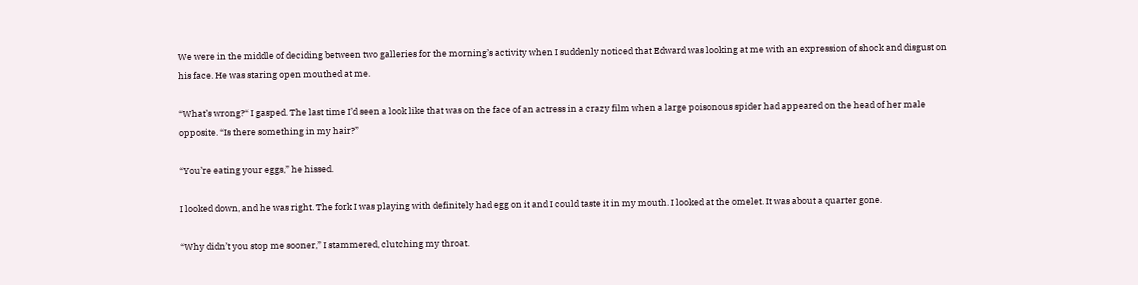We were in the middle of deciding between two galleries for the morning’s activity when I suddenly noticed that Edward was looking at me with an expression of shock and disgust on his face. He was staring open mouthed at me.

“What’s wrong?“ I gasped. The last time I’d seen a look like that was on the face of an actress in a crazy film when a large poisonous spider had appeared on the head of her male opposite. “Is there something in my hair?”

“You’re eating your eggs,” he hissed.

I looked down, and he was right. The fork I was playing with definitely had egg on it and I could taste it in my mouth. I looked at the omelet. It was about a quarter gone.

“Why didn’t you stop me sooner,” I stammered, clutching my throat.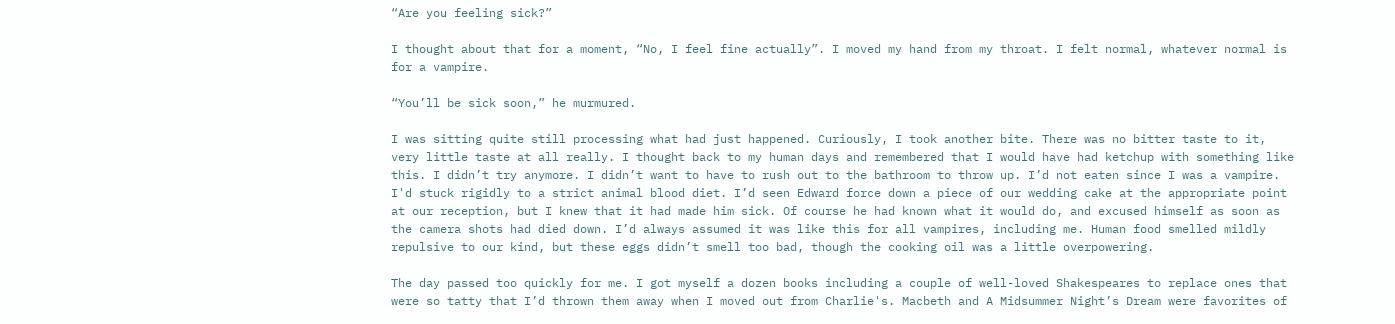“Are you feeling sick?”

I thought about that for a moment, “No, I feel fine actually”. I moved my hand from my throat. I felt normal, whatever normal is for a vampire.

“You’ll be sick soon,” he murmured.

I was sitting quite still processing what had just happened. Curiously, I took another bite. There was no bitter taste to it, very little taste at all really. I thought back to my human days and remembered that I would have had ketchup with something like this. I didn’t try anymore. I didn’t want to have to rush out to the bathroom to throw up. I’d not eaten since I was a vampire. I'd stuck rigidly to a strict animal blood diet. I’d seen Edward force down a piece of our wedding cake at the appropriate point at our reception, but I knew that it had made him sick. Of course he had known what it would do, and excused himself as soon as the camera shots had died down. I’d always assumed it was like this for all vampires, including me. Human food smelled mildly repulsive to our kind, but these eggs didn’t smell too bad, though the cooking oil was a little overpowering.

The day passed too quickly for me. I got myself a dozen books including a couple of well-loved Shakespeares to replace ones that were so tatty that I’d thrown them away when I moved out from Charlie's. Macbeth and A Midsummer Night’s Dream were favorites of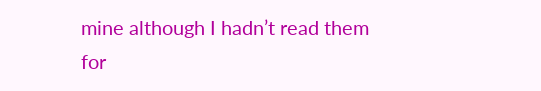mine although I hadn’t read them for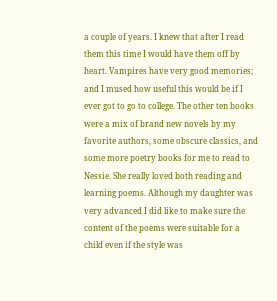a couple of years. I knew that after I read them this time I would have them off by heart. Vampires have very good memories; and I mused how useful this would be if I ever got to go to college. The other ten books were a mix of brand new novels by my favorite authors, some obscure classics, and some more poetry books for me to read to Nessie. She really loved both reading and learning poems. Although my daughter was very advanced I did like to make sure the content of the poems were suitable for a child even if the style was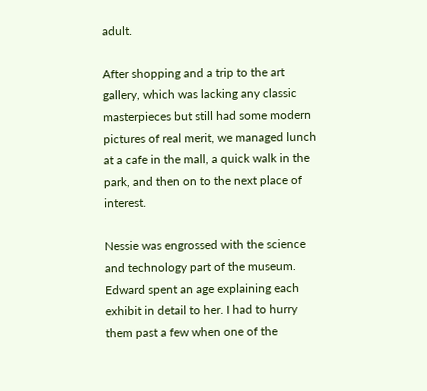adult.

After shopping and a trip to the art gallery, which was lacking any classic masterpieces but still had some modern pictures of real merit, we managed lunch at a cafe in the mall, a quick walk in the park, and then on to the next place of interest.

Nessie was engrossed with the science and technology part of the museum.  Edward spent an age explaining each exhibit in detail to her. I had to hurry them past a few when one of the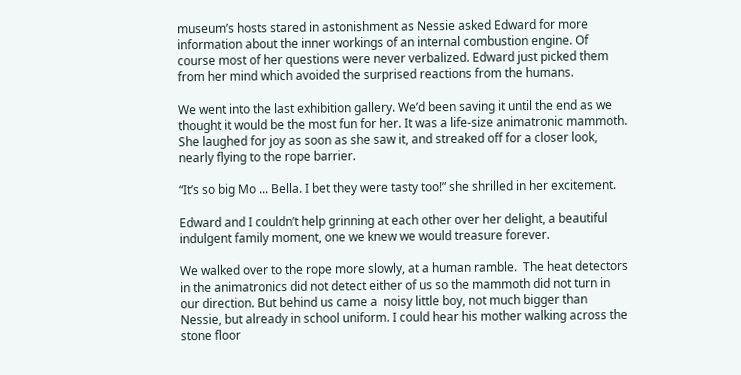museum’s hosts stared in astonishment as Nessie asked Edward for more information about the inner workings of an internal combustion engine. Of course most of her questions were never verbalized. Edward just picked them from her mind which avoided the surprised reactions from the humans.

We went into the last exhibition gallery. We’d been saving it until the end as we thought it would be the most fun for her. It was a life-size animatronic mammoth. She laughed for joy as soon as she saw it, and streaked off for a closer look, nearly flying to the rope barrier.

“It’s so big Mo ... Bella. I bet they were tasty too!” she shrilled in her excitement.

Edward and I couldn’t help grinning at each other over her delight, a beautiful indulgent family moment, one we knew we would treasure forever.

We walked over to the rope more slowly, at a human ramble.  The heat detectors in the animatronics did not detect either of us so the mammoth did not turn in our direction. But behind us came a  noisy little boy, not much bigger than Nessie, but already in school uniform. I could hear his mother walking across the stone floor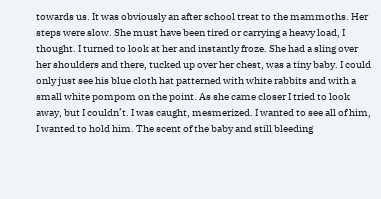towards us. It was obviously an after school treat to the mammoths. Her steps were slow. She must have been tired or carrying a heavy load, I thought. I turned to look at her and instantly froze. She had a sling over her shoulders and there, tucked up over her chest, was a tiny baby. I could only just see his blue cloth hat patterned with white rabbits and with a small white pompom on the point. As she came closer I tried to look away, but I couldn’t. I was caught, mesmerized. I wanted to see all of him, I wanted to hold him. The scent of the baby and still bleeding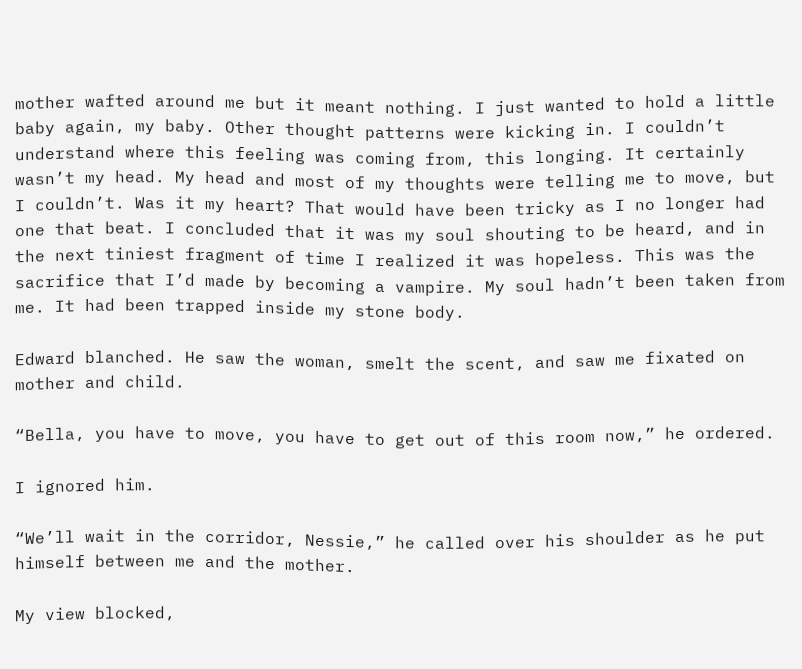mother wafted around me but it meant nothing. I just wanted to hold a little baby again, my baby. Other thought patterns were kicking in. I couldn’t understand where this feeling was coming from, this longing. It certainly wasn’t my head. My head and most of my thoughts were telling me to move, but I couldn’t. Was it my heart? That would have been tricky as I no longer had one that beat. I concluded that it was my soul shouting to be heard, and in the next tiniest fragment of time I realized it was hopeless. This was the sacrifice that I’d made by becoming a vampire. My soul hadn’t been taken from me. It had been trapped inside my stone body.

Edward blanched. He saw the woman, smelt the scent, and saw me fixated on mother and child.

“Bella, you have to move, you have to get out of this room now,” he ordered.

I ignored him.

“We’ll wait in the corridor, Nessie,” he called over his shoulder as he put himself between me and the mother.

My view blocked,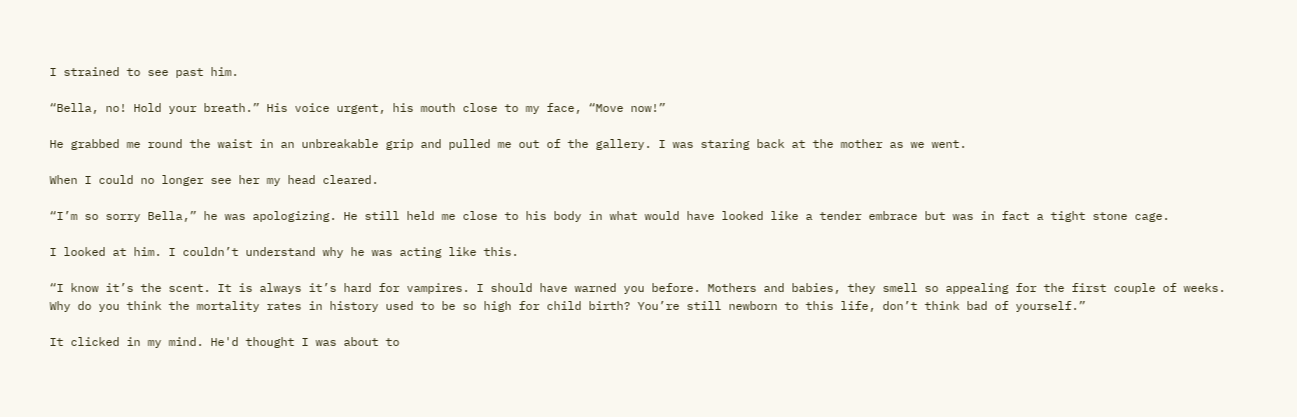I strained to see past him.

“Bella, no! Hold your breath.” His voice urgent, his mouth close to my face, “Move now!”

He grabbed me round the waist in an unbreakable grip and pulled me out of the gallery. I was staring back at the mother as we went.

When I could no longer see her my head cleared.

“I’m so sorry Bella,” he was apologizing. He still held me close to his body in what would have looked like a tender embrace but was in fact a tight stone cage.

I looked at him. I couldn’t understand why he was acting like this.

“I know it’s the scent. It is always it’s hard for vampires. I should have warned you before. Mothers and babies, they smell so appealing for the first couple of weeks. Why do you think the mortality rates in history used to be so high for child birth? You’re still newborn to this life, don’t think bad of yourself.”

It clicked in my mind. He'd thought I was about to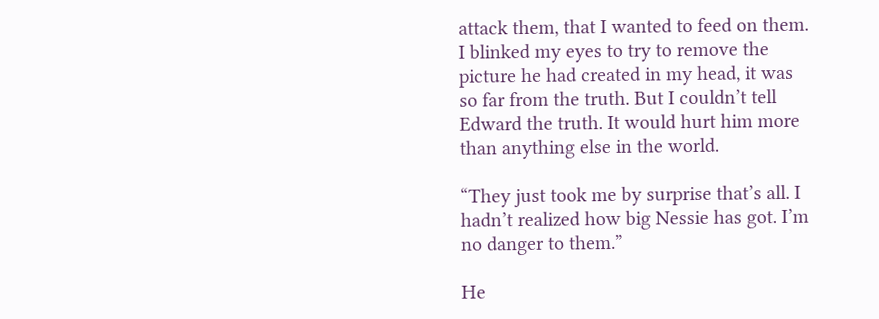attack them, that I wanted to feed on them. I blinked my eyes to try to remove the picture he had created in my head, it was so far from the truth. But I couldn’t tell Edward the truth. It would hurt him more than anything else in the world.

“They just took me by surprise that’s all. I hadn’t realized how big Nessie has got. I’m no danger to them.”

He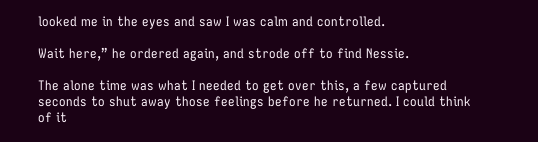looked me in the eyes and saw I was calm and controlled.

Wait here,” he ordered again, and strode off to find Nessie.

The alone time was what I needed to get over this, a few captured seconds to shut away those feelings before he returned. I could think of it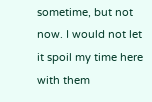sometime, but not now. I would not let it spoil my time here with them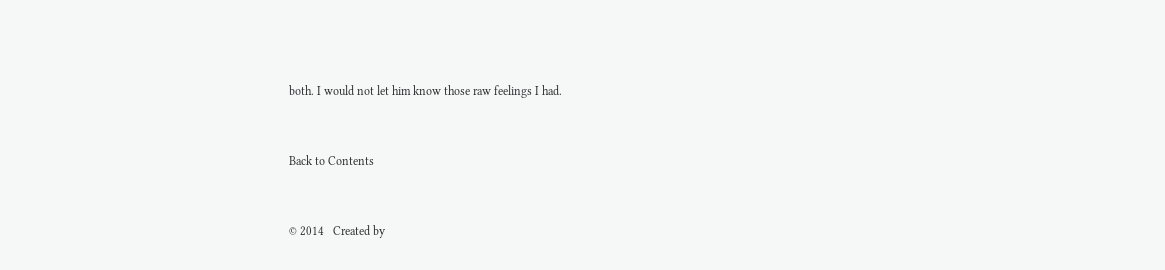both. I would not let him know those raw feelings I had.


Back to Contents


© 2014   Created by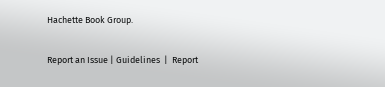Hachette Book Group.

Report an Issue | Guidelines  |  Report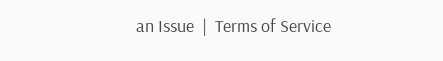an Issue  |  Terms of Service